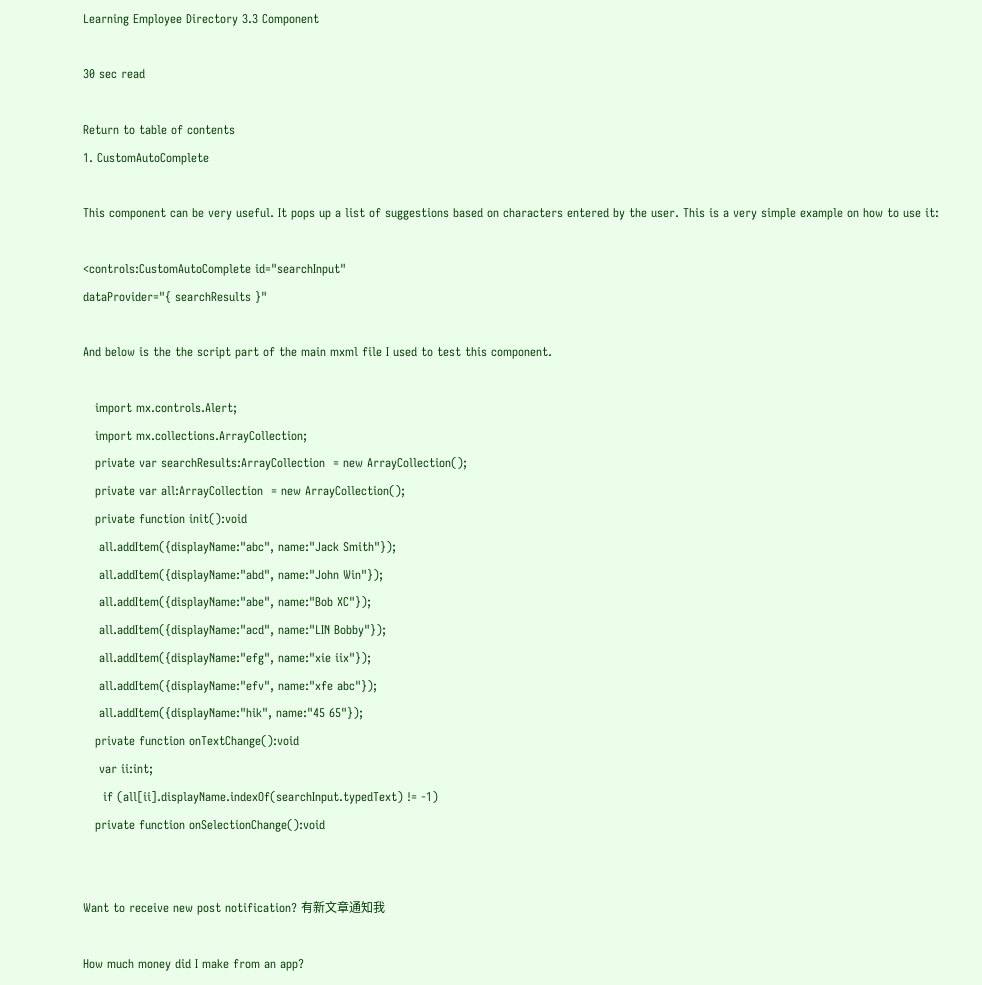Learning Employee Directory 3.3 Component

30 sec read

Return to table of contents
1. CustomAutoComplete

This component can be very useful. It pops up a list of suggestions based on characters entered by the user. This is a very simple example on how to use it:

<controls:CustomAutoComplete id="searchInput"
dataProvider="{ searchResults }"

And below is the the script part of the main mxml file I used to test this component.

   import mx.controls.Alert;
   import mx.collections.ArrayCollection;
   private var searchResults:ArrayCollection  = new ArrayCollection();
   private var all:ArrayCollection  = new ArrayCollection();
   private function init():void
    all.addItem({displayName:"abc", name:"Jack Smith"});
    all.addItem({displayName:"abd", name:"John Win"});
    all.addItem({displayName:"abe", name:"Bob XC"});
    all.addItem({displayName:"acd", name:"LIN Bobby"});
    all.addItem({displayName:"efg", name:"xie iix"});
    all.addItem({displayName:"efv", name:"xfe abc"});
    all.addItem({displayName:"hik", name:"45 65"});
   private function onTextChange():void
    var ii:int;
     if (all[ii].displayName.indexOf(searchInput.typedText) != -1)
   private function onSelectionChange():void


Want to receive new post notification? 有新文章通知我

How much money did I make from an app?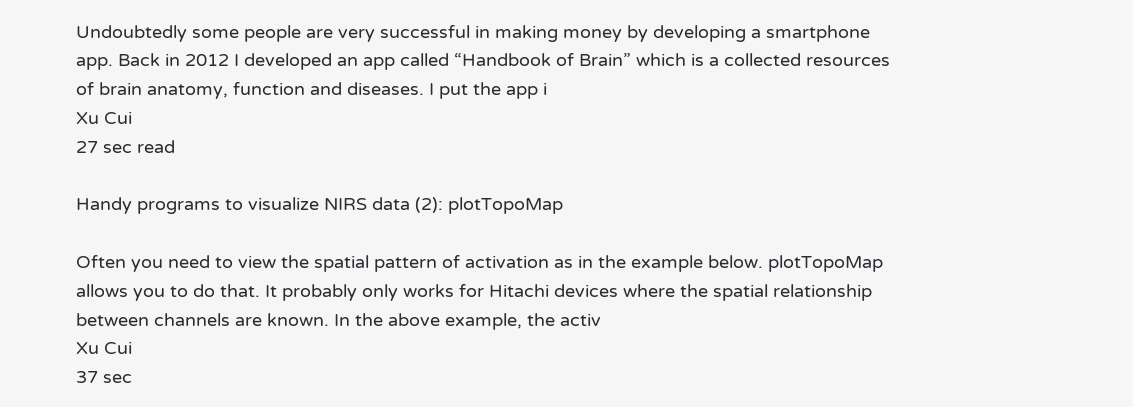Undoubtedly some people are very successful in making money by developing a smartphone app. Back in 2012 I developed an app called “Handbook of Brain” which is a collected resources of brain anatomy, function and diseases. I put the app i
Xu Cui
27 sec read

Handy programs to visualize NIRS data (2): plotTopoMap

Often you need to view the spatial pattern of activation as in the example below. plotTopoMap allows you to do that. It probably only works for Hitachi devices where the spatial relationship between channels are known. In the above example, the activ
Xu Cui
37 sec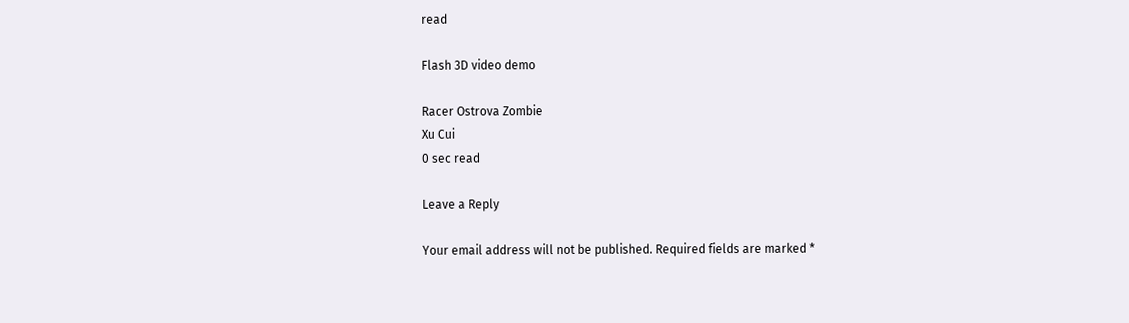read

Flash 3D video demo

Racer Ostrova Zombie
Xu Cui
0 sec read

Leave a Reply

Your email address will not be published. Required fields are marked *